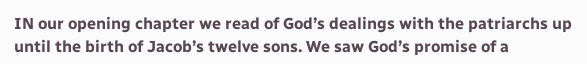IN our opening chapter we read of God’s dealings with the patriarchs up  until the birth of Jacob’s twelve sons. We saw God’s promise of a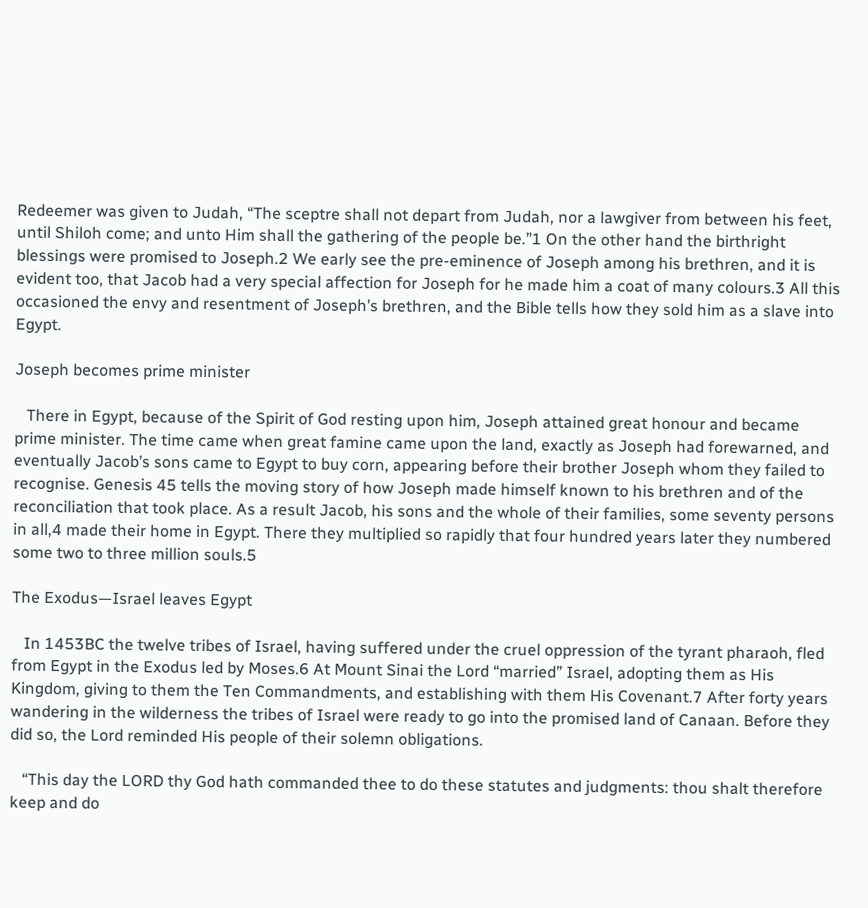Redeemer was given to Judah, “The sceptre shall not depart from Judah, nor a lawgiver from between his feet, until Shiloh come; and unto Him shall the gathering of the people be.”1 On the other hand the birthright blessings were promised to Joseph.2 We early see the pre-eminence of Joseph among his brethren, and it is evident too, that Jacob had a very special affection for Joseph for he made him a coat of many colours.3 All this occasioned the envy and resentment of Joseph’s brethren, and the Bible tells how they sold him as a slave into Egypt.

Joseph becomes prime minister

   There in Egypt, because of the Spirit of God resting upon him, Joseph attained great honour and became prime minister. The time came when great famine came upon the land, exactly as Joseph had forewarned, and eventually Jacob’s sons came to Egypt to buy corn, appearing before their brother Joseph whom they failed to recognise. Genesis 45 tells the moving story of how Joseph made himself known to his brethren and of the reconciliation that took place. As a result Jacob, his sons and the whole of their families, some seventy persons in all,4 made their home in Egypt. There they multiplied so rapidly that four hundred years later they numbered some two to three million souls.5

The Exodus—Israel leaves Egypt

   In 1453BC the twelve tribes of Israel, having suffered under the cruel oppression of the tyrant pharaoh, fled from Egypt in the Exodus led by Moses.6 At Mount Sinai the Lord “married” Israel, adopting them as His Kingdom, giving to them the Ten Commandments, and establishing with them His Covenant.7 After forty years wandering in the wilderness the tribes of Israel were ready to go into the promised land of Canaan. Before they did so, the Lord reminded His people of their solemn obligations.

   “This day the LORD thy God hath commanded thee to do these statutes and judgments: thou shalt therefore keep and do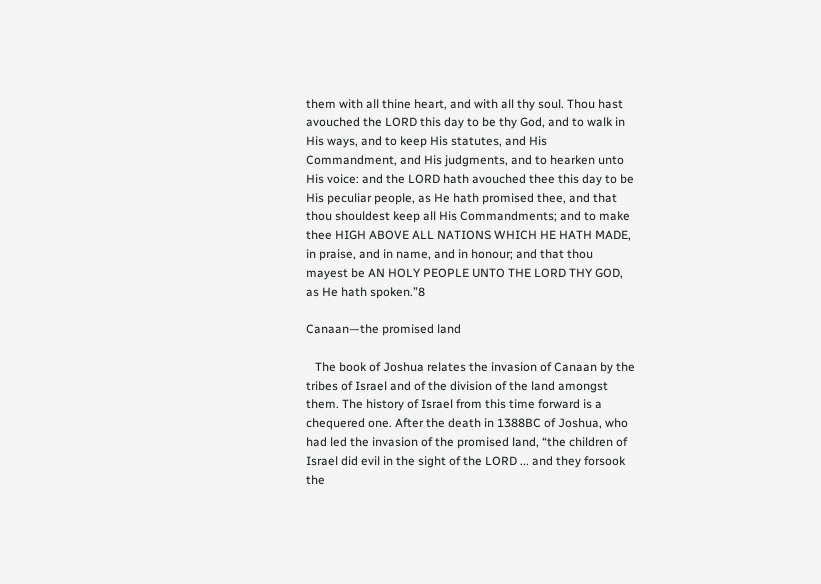them with all thine heart, and with all thy soul. Thou hast avouched the LORD this day to be thy God, and to walk in His ways, and to keep His statutes, and His Commandment, and His judgments, and to hearken unto His voice: and the LORD hath avouched thee this day to be His peculiar people, as He hath promised thee, and that thou shouldest keep all His Commandments; and to make thee HIGH ABOVE ALL NATIONS WHICH HE HATH MADE, in praise, and in name, and in honour; and that thou mayest be AN HOLY PEOPLE UNTO THE LORD THY GOD, as He hath spoken.”8

Canaan—the promised land

   The book of Joshua relates the invasion of Canaan by the tribes of Israel and of the division of the land amongst them. The history of Israel from this time forward is a chequered one. After the death in 1388BC of Joshua, who had led the invasion of the promised land, “the children of Israel did evil in the sight of the LORD ... and they forsook the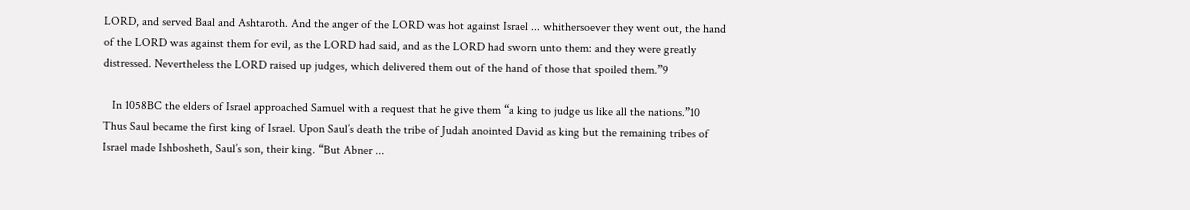LORD, and served Baal and Ashtaroth. And the anger of the LORD was hot against Israel ... whithersoever they went out, the hand of the LORD was against them for evil, as the LORD had said, and as the LORD had sworn unto them: and they were greatly distressed. Nevertheless the LORD raised up judges, which delivered them out of the hand of those that spoiled them.”9

   In 1058BC the elders of Israel approached Samuel with a request that he give them “a king to judge us like all the nations.”10 Thus Saul became the first king of Israel. Upon Saul’s death the tribe of Judah anointed David as king but the remaining tribes of Israel made Ishbosheth, Saul’s son, their king. “But Abner ...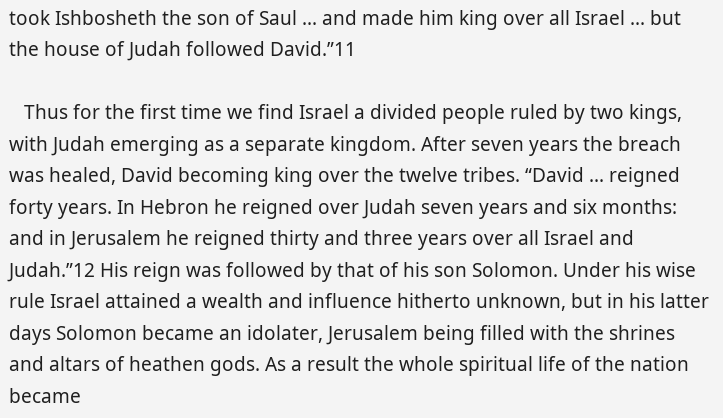took Ishbosheth the son of Saul ... and made him king over all Israel ... but the house of Judah followed David.”11

   Thus for the first time we find Israel a divided people ruled by two kings, with Judah emerging as a separate kingdom. After seven years the breach was healed, David becoming king over the twelve tribes. “David ... reigned forty years. In Hebron he reigned over Judah seven years and six months: and in Jerusalem he reigned thirty and three years over all Israel and Judah.”12 His reign was followed by that of his son Solomon. Under his wise rule Israel attained a wealth and influence hitherto unknown, but in his latter days Solomon became an idolater, Jerusalem being filled with the shrines and altars of heathen gods. As a result the whole spiritual life of the nation became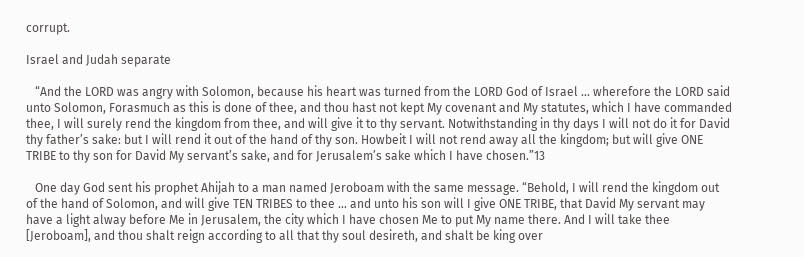corrupt.

Israel and Judah separate

   “And the LORD was angry with Solomon, because his heart was turned from the LORD God of Israel ... wherefore the LORD said unto Solomon, Forasmuch as this is done of thee, and thou hast not kept My covenant and My statutes, which I have commanded thee, I will surely rend the kingdom from thee, and will give it to thy servant. Notwithstanding in thy days I will not do it for David thy father’s sake: but I will rend it out of the hand of thy son. Howbeit I will not rend away all the kingdom; but will give ONE TRIBE to thy son for David My servant’s sake, and for Jerusalem’s sake which I have chosen.”13

   One day God sent his prophet Ahijah to a man named Jeroboam with the same message. “Behold, I will rend the kingdom out of the hand of Solomon, and will give TEN TRIBES to thee ... and unto his son will I give ONE TRIBE, that David My servant may have a light alway before Me in Jerusalem, the city which I have chosen Me to put My name there. And I will take thee [Jeroboam], and thou shalt reign according to all that thy soul desireth, and shalt be king over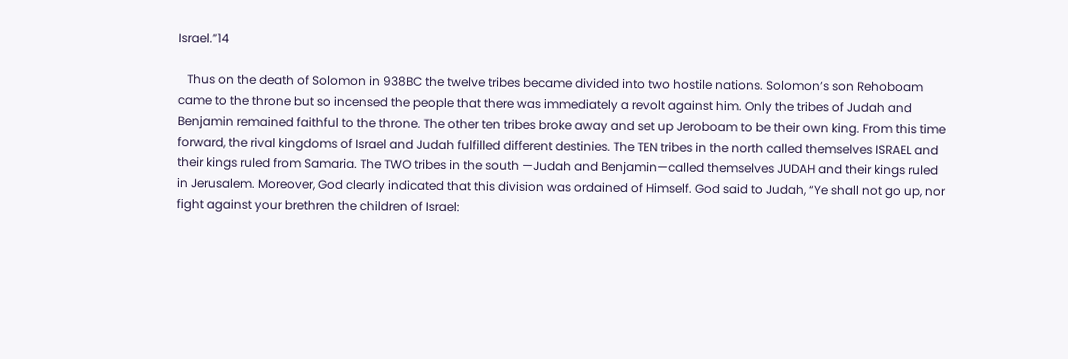Israel.”14

   Thus on the death of Solomon in 938BC the twelve tribes became divided into two hostile nations. Solomon’s son Rehoboam came to the throne but so incensed the people that there was immediately a revolt against him. Only the tribes of Judah and Benjamin remained faithful to the throne. The other ten tribes broke away and set up Jeroboam to be their own king. From this time forward, the rival kingdoms of Israel and Judah fulfilled different destinies. The TEN tribes in the north called themselves ISRAEL and their kings ruled from Samaria. The TWO tribes in the south —Judah and Benjamin—called themselves JUDAH and their kings ruled in Jerusalem. Moreover, God clearly indicated that this division was ordained of Himself. God said to Judah, “Ye shall not go up, nor fight against your brethren the children of Israel: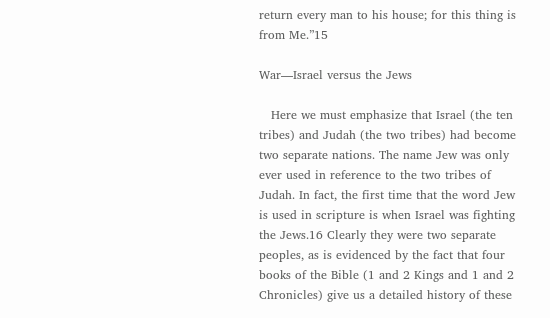return every man to his house; for this thing is from Me.”15

War—Israel versus the Jews

   Here we must emphasize that Israel (the ten tribes) and Judah (the two tribes) had become two separate nations. The name Jew was only ever used in reference to the two tribes of Judah. In fact, the first time that the word Jew is used in scripture is when Israel was fighting the Jews.16 Clearly they were two separate peoples, as is evidenced by the fact that four books of the Bible (1 and 2 Kings and 1 and 2 Chronicles) give us a detailed history of these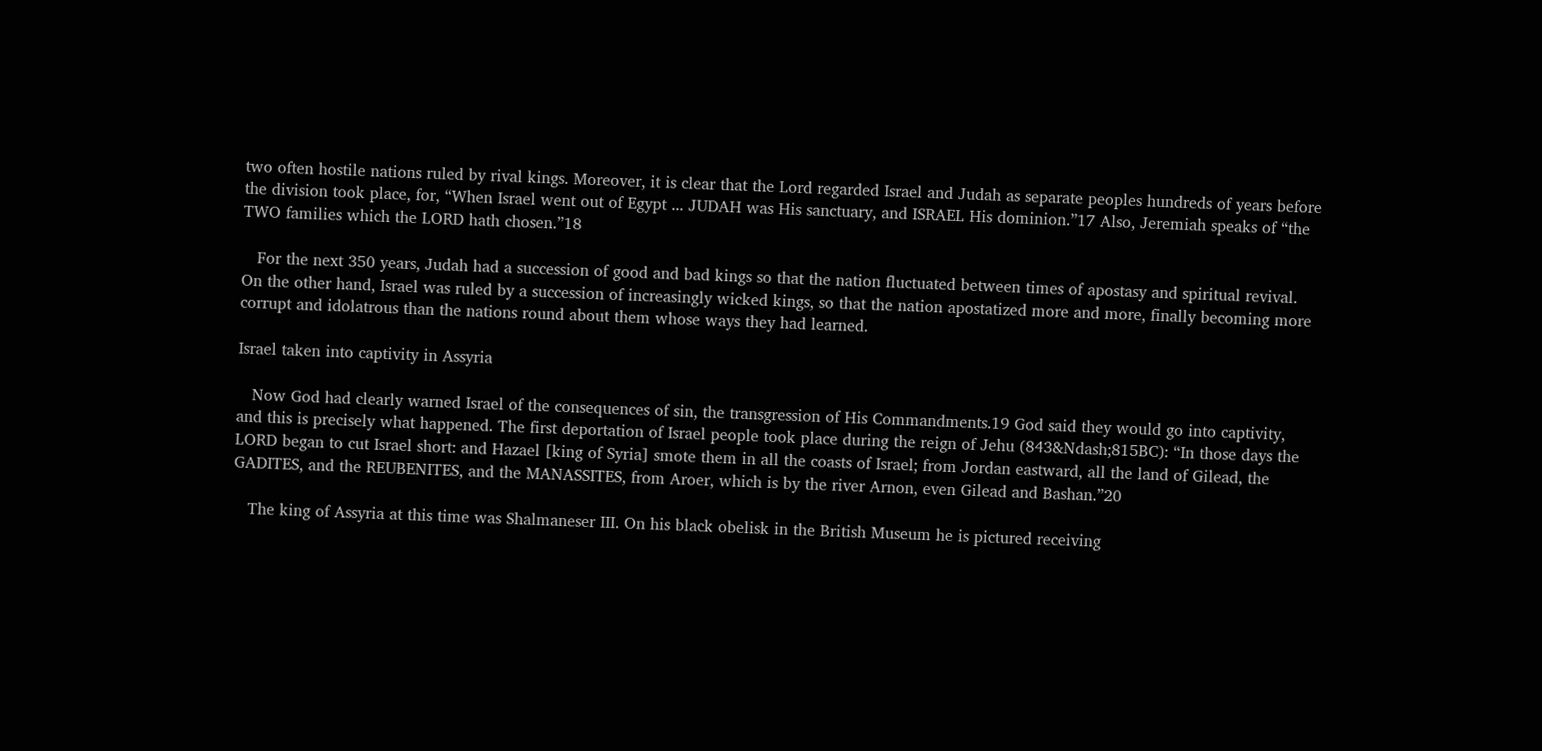two often hostile nations ruled by rival kings. Moreover, it is clear that the Lord regarded Israel and Judah as separate peoples hundreds of years before the division took place, for, “When Israel went out of Egypt ... JUDAH was His sanctuary, and ISRAEL His dominion.”17 Also, Jeremiah speaks of “the TWO families which the LORD hath chosen.”18

   For the next 350 years, Judah had a succession of good and bad kings so that the nation fluctuated between times of apostasy and spiritual revival. On the other hand, Israel was ruled by a succession of increasingly wicked kings, so that the nation apostatized more and more, finally becoming more corrupt and idolatrous than the nations round about them whose ways they had learned.

Israel taken into captivity in Assyria

   Now God had clearly warned Israel of the consequences of sin, the transgression of His Commandments.19 God said they would go into captivity, and this is precisely what happened. The first deportation of Israel people took place during the reign of Jehu (843&Ndash;815BC): “In those days the LORD began to cut Israel short: and Hazael [king of Syria] smote them in all the coasts of Israel; from Jordan eastward, all the land of Gilead, the GADITES, and the REUBENITES, and the MANASSITES, from Aroer, which is by the river Arnon, even Gilead and Bashan.”20

   The king of Assyria at this time was Shalmaneser III. On his black obelisk in the British Museum he is pictured receiving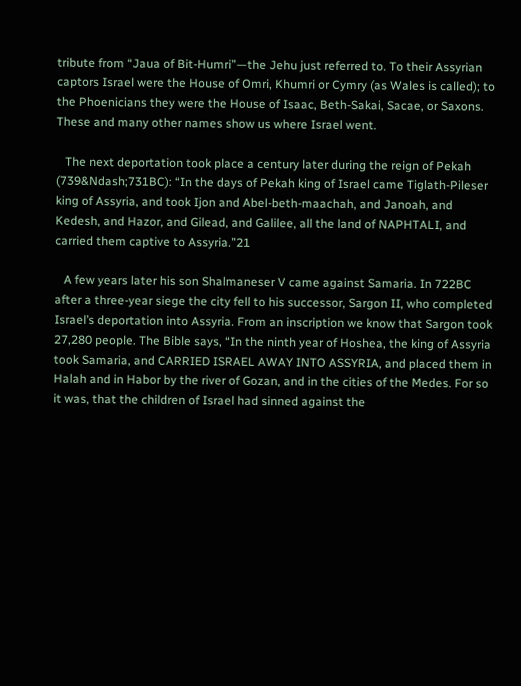tribute from “Jaua of Bit-Humri”—the Jehu just referred to. To their Assyrian captors Israel were the House of Omri, Khumri or Cymry (as Wales is called); to the Phoenicians they were the House of Isaac, Beth-Sakai, Sacae, or Saxons. These and many other names show us where Israel went.

   The next deportation took place a century later during the reign of Pekah (739&Ndash;731BC): “In the days of Pekah king of Israel came Tiglath-Pileser king of Assyria, and took Ijon and Abel-beth-maachah, and Janoah, and Kedesh, and Hazor, and Gilead, and Galilee, all the land of NAPHTALI, and carried them captive to Assyria.”21

   A few years later his son Shalmaneser V came against Samaria. In 722BC after a three-year siege the city fell to his successor, Sargon II, who completed Israel’s deportation into Assyria. From an inscription we know that Sargon took 27,280 people. The Bible says, “In the ninth year of Hoshea, the king of Assyria took Samaria, and CARRIED ISRAEL AWAY INTO ASSYRIA, and placed them in Halah and in Habor by the river of Gozan, and in the cities of the Medes. For so it was, that the children of Israel had sinned against the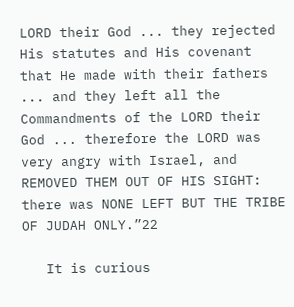LORD their God ... they rejected His statutes and His covenant that He made with their fathers ... and they left all the Commandments of the LORD their God ... therefore the LORD was very angry with Israel, and REMOVED THEM OUT OF HIS SIGHT: there was NONE LEFT BUT THE TRIBE OF JUDAH ONLY.”22

   It is curious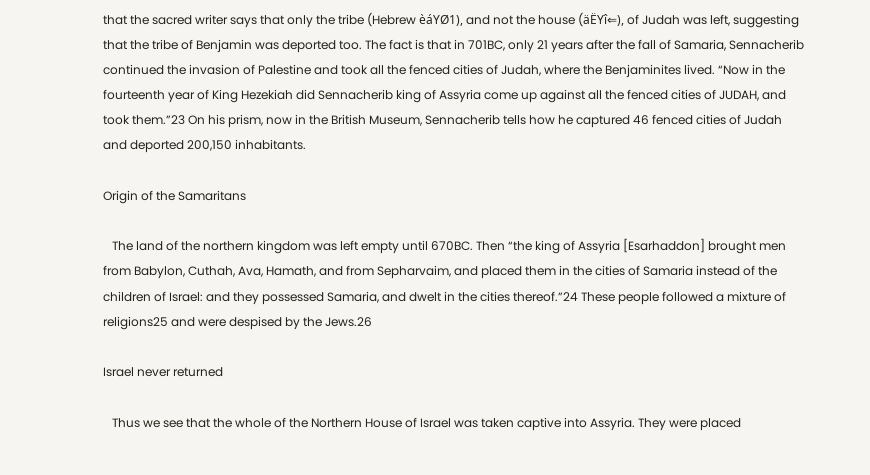that the sacred writer says that only the tribe (Hebrew èáYØ1), and not the house (äËYî⇐), of Judah was left, suggesting that the tribe of Benjamin was deported too. The fact is that in 701BC, only 21 years after the fall of Samaria, Sennacherib continued the invasion of Palestine and took all the fenced cities of Judah, where the Benjaminites lived. “Now in the fourteenth year of King Hezekiah did Sennacherib king of Assyria come up against all the fenced cities of JUDAH, and took them.”23 On his prism, now in the British Museum, Sennacherib tells how he captured 46 fenced cities of Judah and deported 200,150 inhabitants.

Origin of the Samaritans

   The land of the northern kingdom was left empty until 670BC. Then “the king of Assyria [Esarhaddon] brought men from Babylon, Cuthah, Ava, Hamath, and from Sepharvaim, and placed them in the cities of Samaria instead of the children of Israel: and they possessed Samaria, and dwelt in the cities thereof.”24 These people followed a mixture of religions25 and were despised by the Jews.26

Israel never returned

   Thus we see that the whole of the Northern House of Israel was taken captive into Assyria. They were placed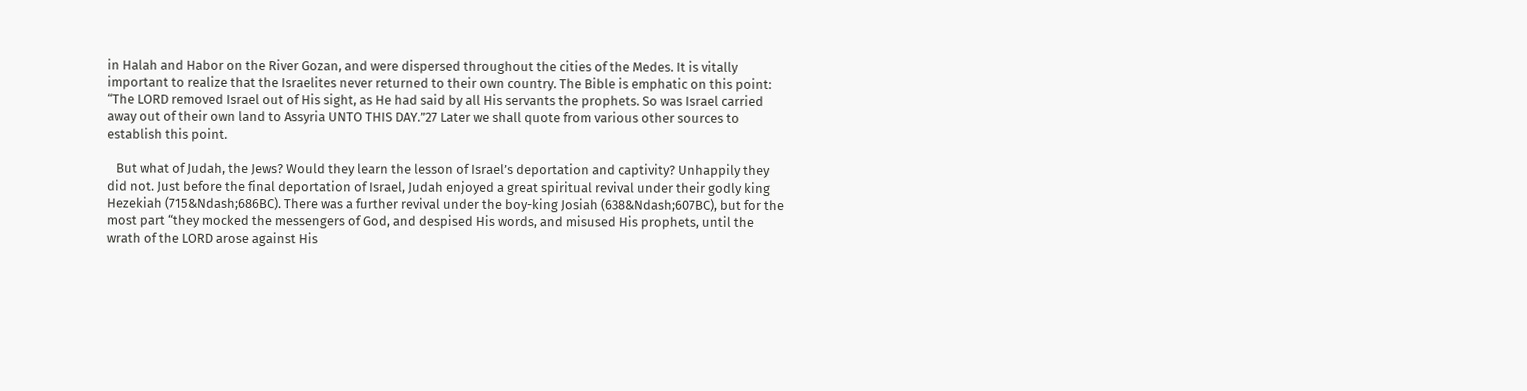in Halah and Habor on the River Gozan, and were dispersed throughout the cities of the Medes. It is vitally important to realize that the Israelites never returned to their own country. The Bible is emphatic on this point: “The LORD removed Israel out of His sight, as He had said by all His servants the prophets. So was Israel carried away out of their own land to Assyria UNTO THIS DAY.”27 Later we shall quote from various other sources to establish this point.

   But what of Judah, the Jews? Would they learn the lesson of Israel’s deportation and captivity? Unhappily they did not. Just before the final deportation of Israel, Judah enjoyed a great spiritual revival under their godly king Hezekiah (715&Ndash;686BC). There was a further revival under the boy-king Josiah (638&Ndash;607BC), but for the most part “they mocked the messengers of God, and despised His words, and misused His prophets, until the wrath of the LORD arose against His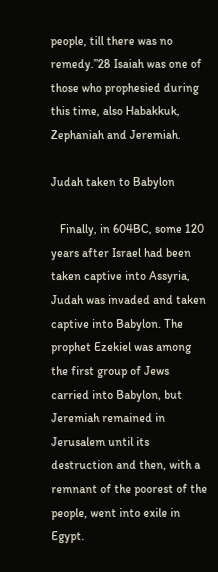people, till there was no remedy.”28 Isaiah was one of those who prophesied during this time, also Habakkuk, Zephaniah and Jeremiah.

Judah taken to Babylon

   Finally, in 604BC, some 120 years after Israel had been taken captive into Assyria, Judah was invaded and taken captive into Babylon. The prophet Ezekiel was among the first group of Jews carried into Babylon, but Jeremiah remained in Jerusalem until its destruction and then, with a remnant of the poorest of the people, went into exile in Egypt.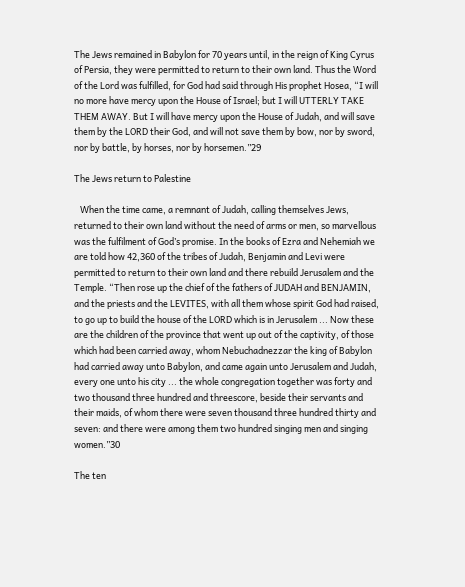The Jews remained in Babylon for 70 years until, in the reign of King Cyrus of Persia, they were permitted to return to their own land. Thus the Word of the Lord was fulfilled, for God had said through His prophet Hosea, “I will no more have mercy upon the House of Israel; but I will UTTERLY TAKE THEM AWAY. But I will have mercy upon the House of Judah, and will save them by the LORD their God, and will not save them by bow, nor by sword, nor by battle, by horses, nor by horsemen.”29

The Jews return to Palestine

   When the time came, a remnant of Judah, calling themselves Jews, returned to their own land without the need of arms or men, so marvellous was the fulfilment of God’s promise. In the books of Ezra and Nehemiah we are told how 42,360 of the tribes of Judah, Benjamin and Levi were permitted to return to their own land and there rebuild Jerusalem and the Temple. “Then rose up the chief of the fathers of JUDAH and BENJAMIN, and the priests and the LEVITES, with all them whose spirit God had raised, to go up to build the house of the LORD which is in Jerusalem ... Now these are the children of the province that went up out of the captivity, of those which had been carried away, whom Nebuchadnezzar the king of Babylon had carried away unto Babylon, and came again unto Jerusalem and Judah, every one unto his city ... the whole congregation together was forty and two thousand three hundred and threescore, beside their servants and their maids, of whom there were seven thousand three hundred thirty and seven: and there were among them two hundred singing men and singing women.”30

The ten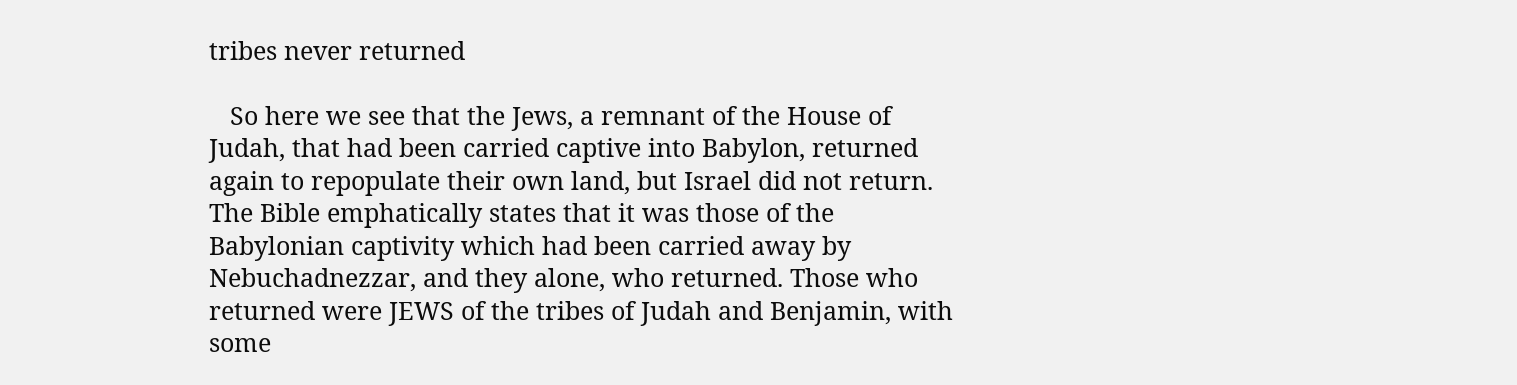tribes never returned

   So here we see that the Jews, a remnant of the House of Judah, that had been carried captive into Babylon, returned again to repopulate their own land, but Israel did not return. The Bible emphatically states that it was those of the Babylonian captivity which had been carried away by Nebuchadnezzar, and they alone, who returned. Those who returned were JEWS of the tribes of Judah and Benjamin, with some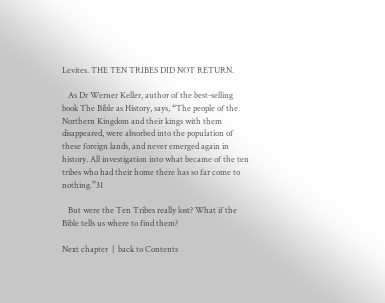Levites. THE TEN TRIBES DID NOT RETURN.

   As Dr Werner Keller, author of the best-selling book The Bible as History, says, “The people of the Northern Kingdom and their kings with them disappeared, were absorbed into the population of these foreign lands, and never emerged again in history. All investigation into what became of the ten tribes who had their home there has so far come to nothing.”31

   But were the Ten Tribes really lost? What if the Bible tells us where to find them?

Next chapter  |  back to Contents